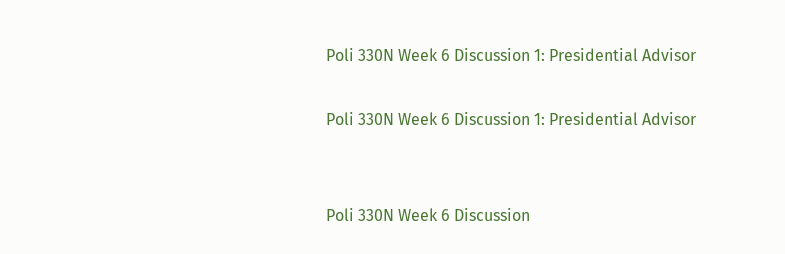Poli 330N Week 6 Discussion 1: Presidential Advisor

Poli 330N Week 6 Discussion 1: Presidential Advisor


Poli 330N Week 6 Discussion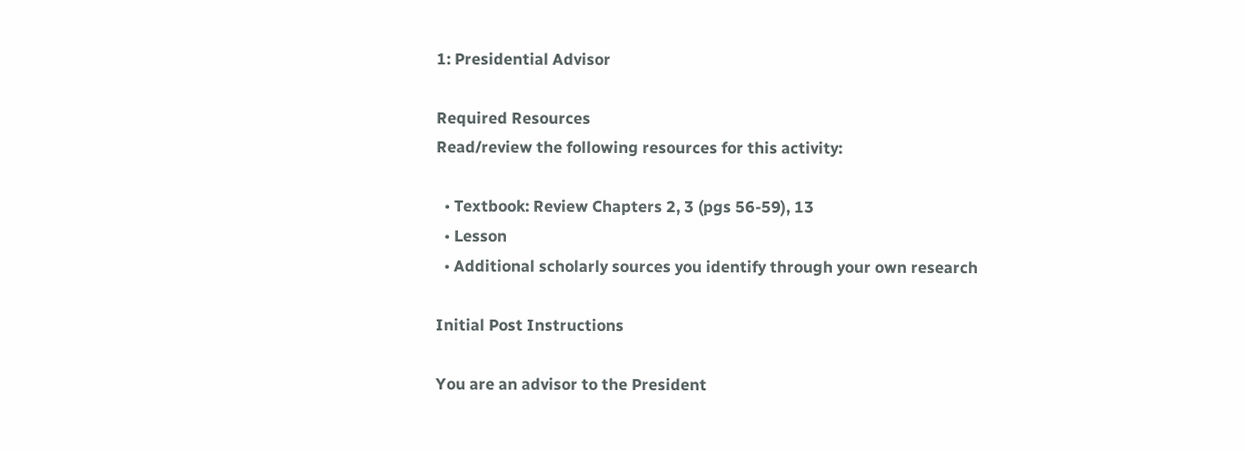1: Presidential Advisor

Required Resources
Read/review the following resources for this activity:

  • Textbook: Review Chapters 2, 3 (pgs 56-59), 13
  • Lesson
  • Additional scholarly sources you identify through your own research

Initial Post Instructions

You are an advisor to the President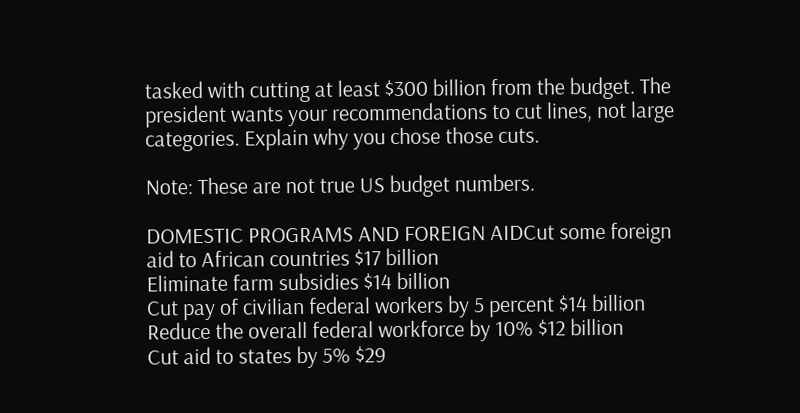tasked with cutting at least $300 billion from the budget. The president wants your recommendations to cut lines, not large categories. Explain why you chose those cuts.

Note: These are not true US budget numbers.

DOMESTIC PROGRAMS AND FOREIGN AIDCut some foreign aid to African countries $17 billion
Eliminate farm subsidies $14 billion
Cut pay of civilian federal workers by 5 percent $14 billion
Reduce the overall federal workforce by 10% $12 billion
Cut aid to states by 5% $29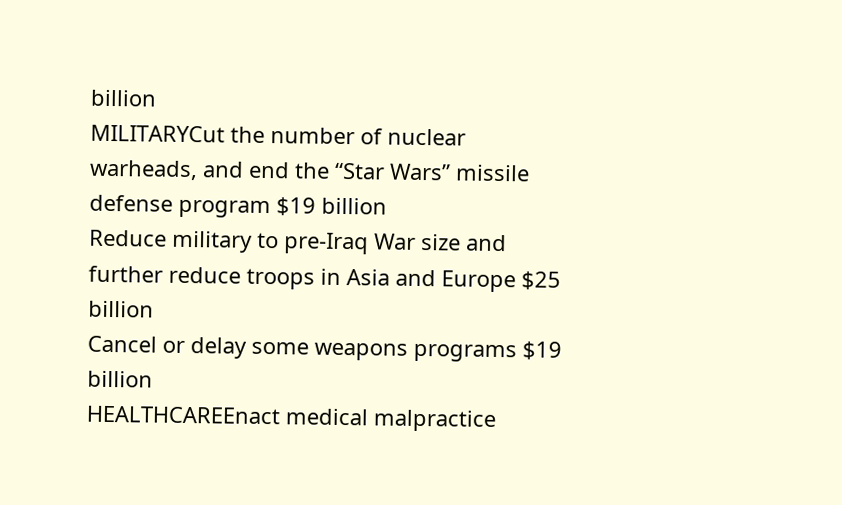billion
MILITARYCut the number of nuclear warheads, and end the “Star Wars” missile defense program $19 billion
Reduce military to pre-Iraq War size and further reduce troops in Asia and Europe $25 billion
Cancel or delay some weapons programs $19 billion
HEALTHCAREEnact medical malpractice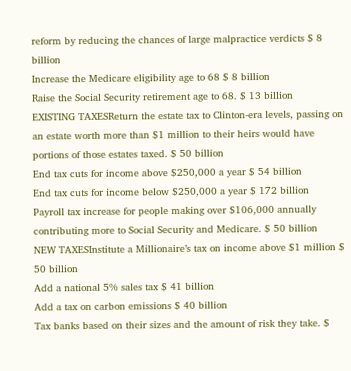reform by reducing the chances of large malpractice verdicts $ 8 billion
Increase the Medicare eligibility age to 68 $ 8 billion
Raise the Social Security retirement age to 68. $ 13 billion
EXISTING TAXESReturn the estate tax to Clinton-era levels, passing on an estate worth more than $1 million to their heirs would have portions of those estates taxed. $ 50 billion
End tax cuts for income above $250,000 a year $ 54 billion
End tax cuts for income below $250,000 a year $ 172 billion
Payroll tax increase for people making over $106,000 annually contributing more to Social Security and Medicare. $ 50 billion
NEW TAXESInstitute a Millionaire’s tax on income above $1 million $ 50 billion
Add a national 5% sales tax $ 41 billion
Add a tax on carbon emissions $ 40 billion
Tax banks based on their sizes and the amount of risk they take. $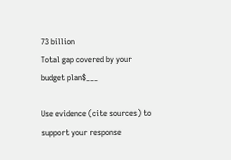73 billion
Total gap covered by your budget plan$___

Use evidence (cite sources) to support your response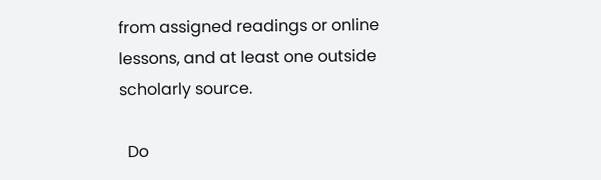from assigned readings or online lessons, and at least one outside scholarly source.

  Do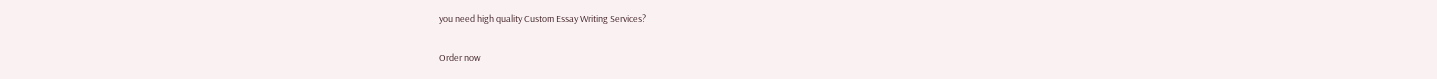you need high quality Custom Essay Writing Services?

Order now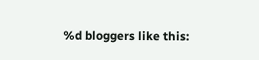%d bloggers like this: